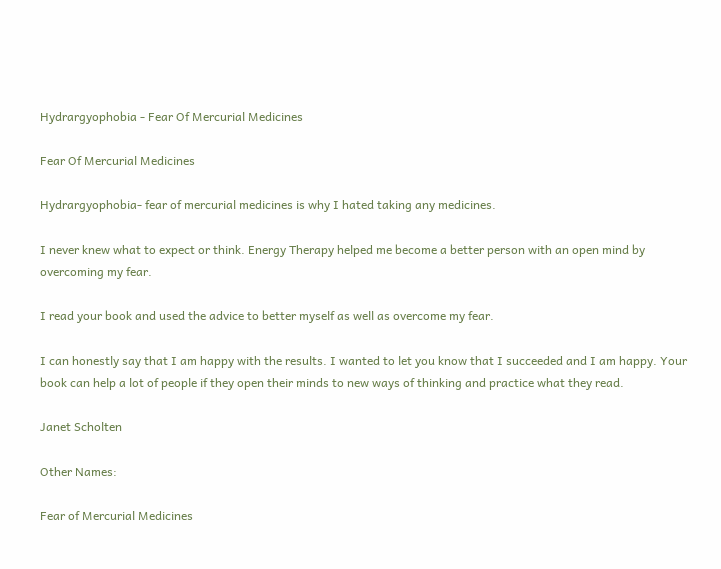Hydrargyophobia - Fear Of Mercurial Medicines

Fear Of Mercurial Medicines

Hydrargyophobia- fear of mercurial medicines is why I hated taking any medicines.

I never knew what to expect or think. Energy Therapy helped me become a better person with an open mind by overcoming my fear.

I read your book and used the advice to better myself as well as overcome my fear.

I can honestly say that I am happy with the results. I wanted to let you know that I succeeded and I am happy. Your book can help a lot of people if they open their minds to new ways of thinking and practice what they read.

Janet Scholten

Other Names:

Fear of Mercurial Medicines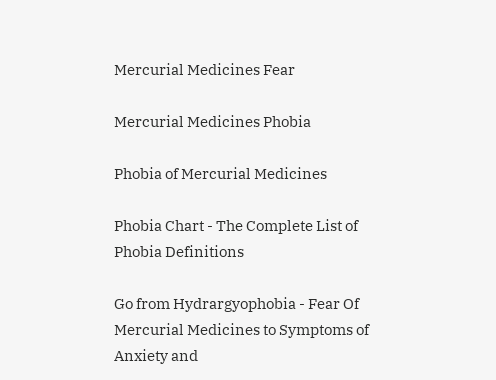Mercurial Medicines Fear

Mercurial Medicines Phobia

Phobia of Mercurial Medicines

Phobia Chart - The Complete List of Phobia Definitions

Go from Hydrargyophobia - Fear Of Mercurial Medicines to Symptoms of Anxiety and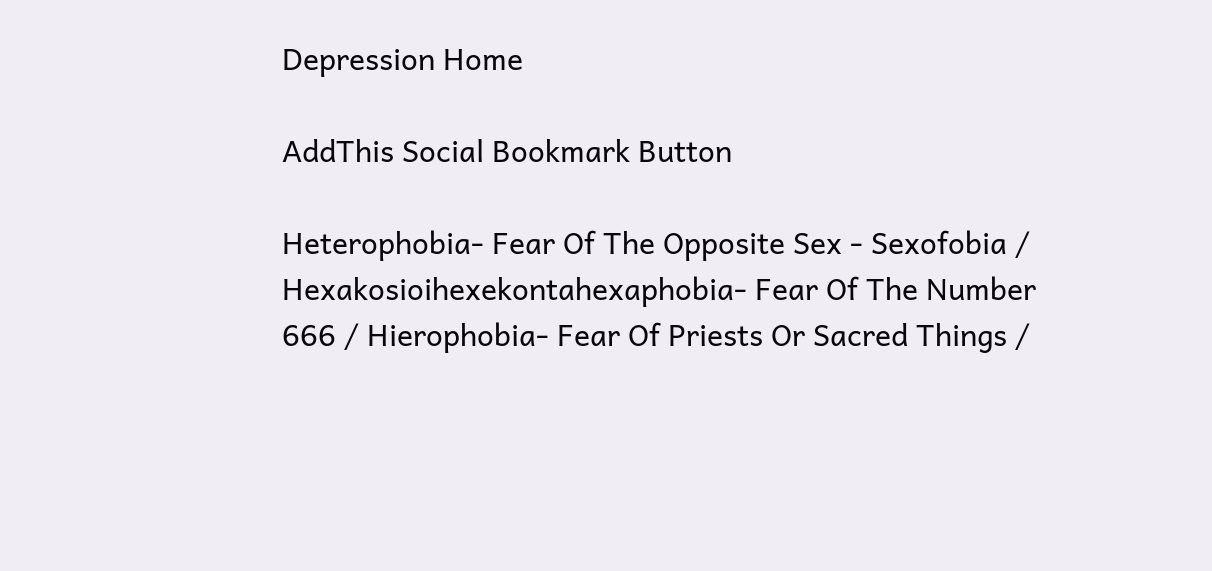Depression Home

AddThis Social Bookmark Button

Heterophobia- Fear Of The Opposite Sex - Sexofobia / Hexakosioihexekontahexaphobia- Fear Of The Number 666 / Hierophobia- Fear Of Priests Or Sacred Things /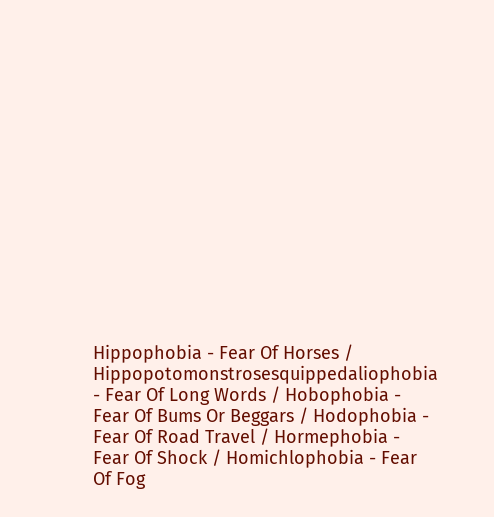Hippophobia - Fear Of Horses / Hippopotomonstrosesquippedaliophobia - Fear Of Long Words / Hobophobia - Fear Of Bums Or Beggars / Hodophobia - Fear Of Road Travel / Hormephobia - Fear Of Shock / Homichlophobia - Fear Of Fog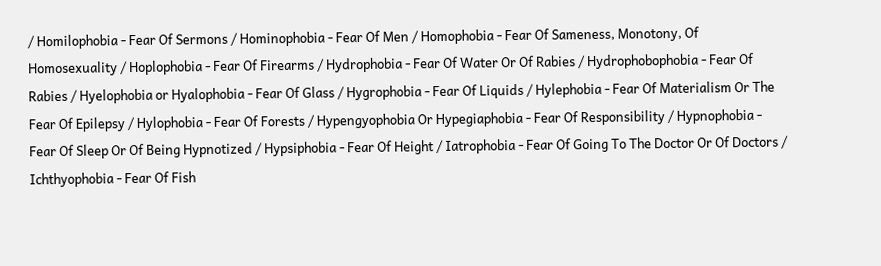/ Homilophobia - Fear Of Sermons / Hominophobia - Fear Of Men / Homophobia - Fear Of Sameness, Monotony, Of Homosexuality / Hoplophobia - Fear Of Firearms / Hydrophobia - Fear Of Water Or Of Rabies / Hydrophobophobia - Fear Of Rabies / Hyelophobia or Hyalophobia - Fear Of Glass / Hygrophobia - Fear Of Liquids / Hylephobia - Fear Of Materialism Or The Fear Of Epilepsy / Hylophobia - Fear Of Forests / Hypengyophobia Or Hypegiaphobia - Fear Of Responsibility / Hypnophobia - Fear Of Sleep Or Of Being Hypnotized / Hypsiphobia - Fear Of Height / Iatrophobia - Fear Of Going To The Doctor Or Of Doctors / Ichthyophobia - Fear Of Fish